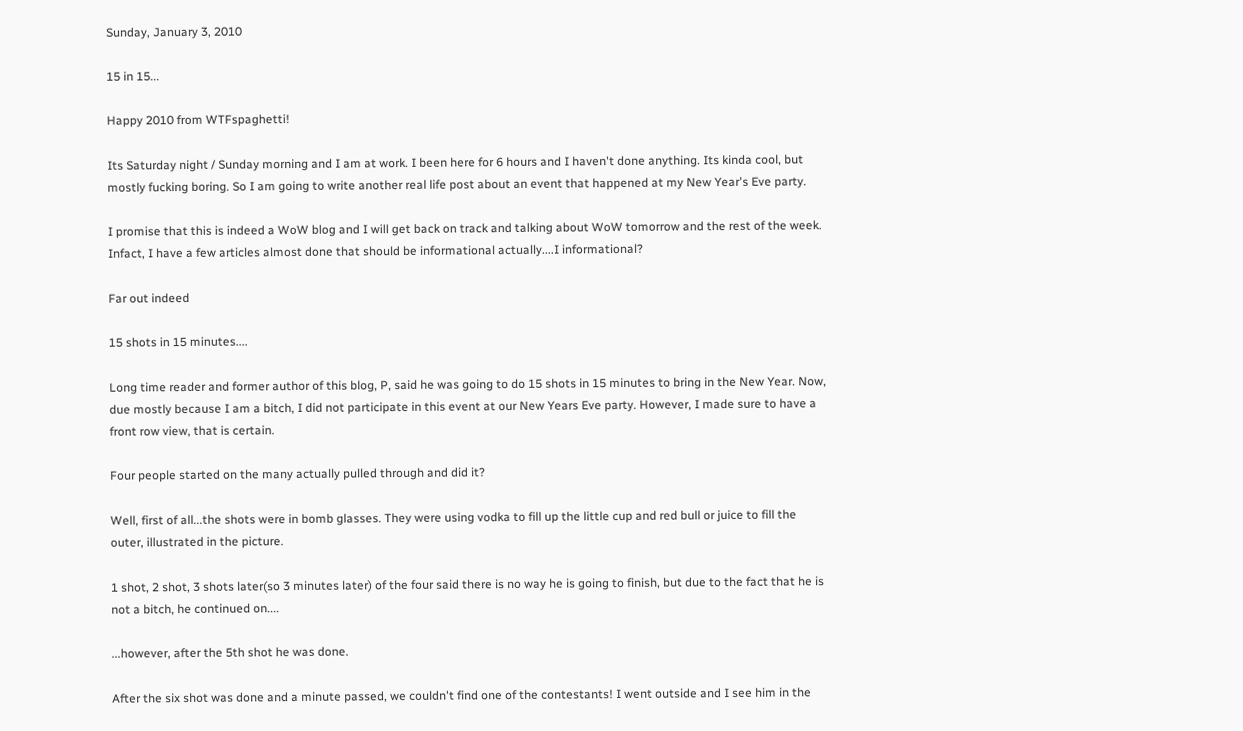Sunday, January 3, 2010

15 in 15...

Happy 2010 from WTFspaghetti!

Its Saturday night / Sunday morning and I am at work. I been here for 6 hours and I haven't done anything. Its kinda cool, but mostly fucking boring. So I am going to write another real life post about an event that happened at my New Year's Eve party.

I promise that this is indeed a WoW blog and I will get back on track and talking about WoW tomorrow and the rest of the week. Infact, I have a few articles almost done that should be informational actually....I informational?

Far out indeed

15 shots in 15 minutes....

Long time reader and former author of this blog, P, said he was going to do 15 shots in 15 minutes to bring in the New Year. Now, due mostly because I am a bitch, I did not participate in this event at our New Years Eve party. However, I made sure to have a front row view, that is certain.

Four people started on the many actually pulled through and did it?

Well, first of all...the shots were in bomb glasses. They were using vodka to fill up the little cup and red bull or juice to fill the outer, illustrated in the picture.

1 shot, 2 shot, 3 shots later(so 3 minutes later) of the four said there is no way he is going to finish, but due to the fact that he is not a bitch, he continued on....

...however, after the 5th shot he was done.

After the six shot was done and a minute passed, we couldn't find one of the contestants! I went outside and I see him in the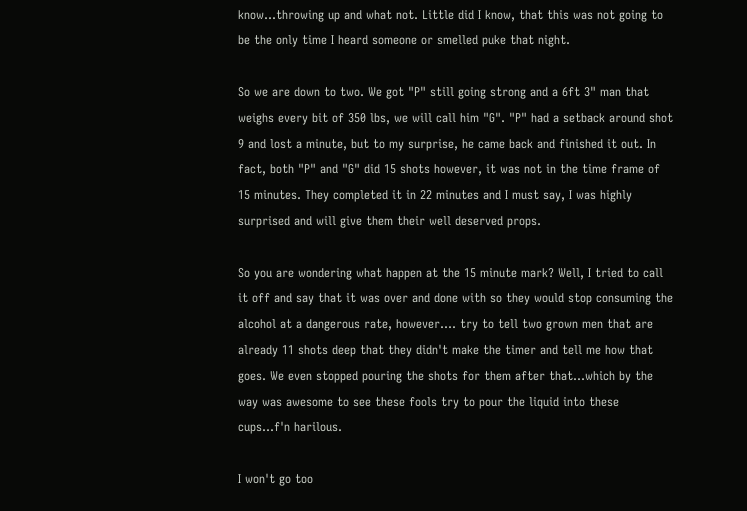know...throwing up and what not. Little did I know, that this was not going to be the only time I heard someone or smelled puke that night.

So we are down to two. We got "P" still going strong and a 6ft 3" man that weighs every bit of 350 lbs, we will call him "G". "P" had a setback around shot 9 and lost a minute, but to my surprise, he came back and finished it out. In fact, both "P" and "G" did 15 shots however, it was not in the time frame of 15 minutes. They completed it in 22 minutes and I must say, I was highly surprised and will give them their well deserved props.

So you are wondering what happen at the 15 minute mark? Well, I tried to call it off and say that it was over and done with so they would stop consuming the alcohol at a dangerous rate, however.... try to tell two grown men that are already 11 shots deep that they didn't make the timer and tell me how that goes. We even stopped pouring the shots for them after that...which by the way was awesome to see these fools try to pour the liquid into these cups...f'n harilous.

I won't go too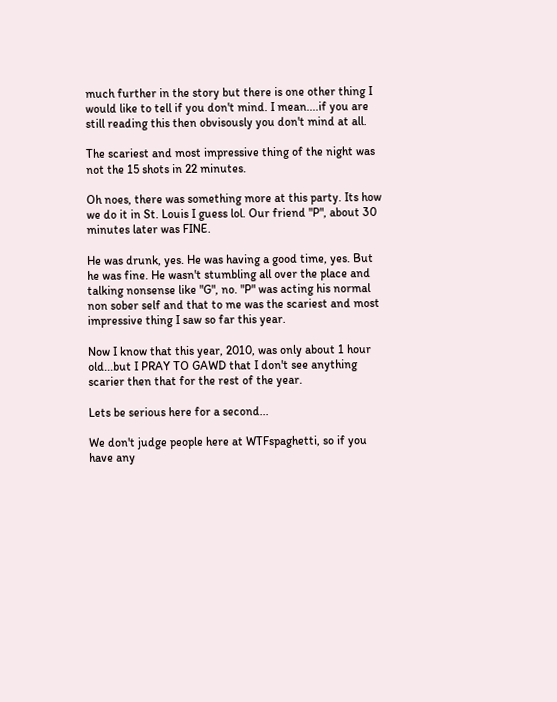much further in the story but there is one other thing I would like to tell if you don't mind. I mean....if you are still reading this then obvisously you don't mind at all.

The scariest and most impressive thing of the night was not the 15 shots in 22 minutes.

Oh noes, there was something more at this party. Its how we do it in St. Louis I guess lol. Our friend "P", about 30 minutes later was FINE.

He was drunk, yes. He was having a good time, yes. But he was fine. He wasn't stumbling all over the place and talking nonsense like "G", no. "P" was acting his normal non sober self and that to me was the scariest and most impressive thing I saw so far this year.

Now I know that this year, 2010, was only about 1 hour old...but I PRAY TO GAWD that I don't see anything scarier then that for the rest of the year.

Lets be serious here for a second...

We don't judge people here at WTFspaghetti, so if you have any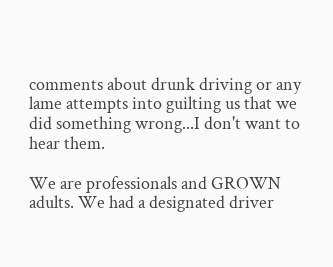comments about drunk driving or any lame attempts into guilting us that we did something wrong...I don't want to hear them.

We are professionals and GROWN adults. We had a designated driver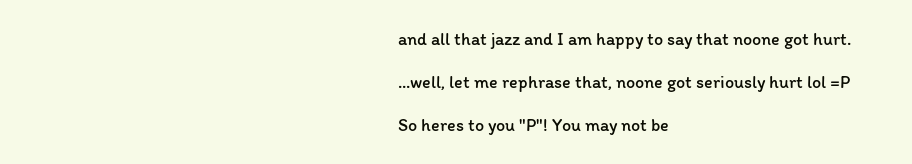and all that jazz and I am happy to say that noone got hurt.

...well, let me rephrase that, noone got seriously hurt lol =P

So heres to you "P"! You may not be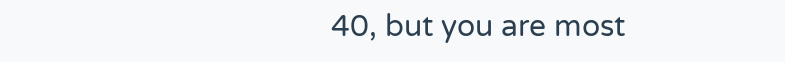40, but you are most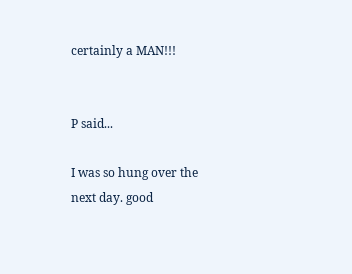certainly a MAN!!!


P said...

I was so hung over the next day. good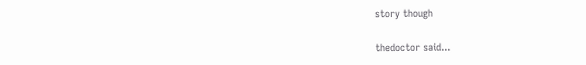story though

thedoctor said...